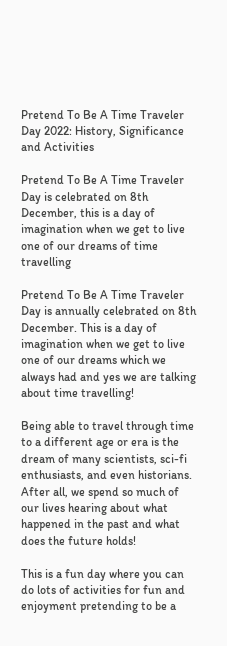Pretend To Be A Time Traveler Day 2022: History, Significance and Activities

Pretend To Be A Time Traveler Day is celebrated on 8th December, this is a day of imagination when we get to live one of our dreams of time travelling

Pretend To Be A Time Traveler Day is annually celebrated on 8th December. This is a day of imagination when we get to live one of our dreams which we always had and yes we are talking about time travelling!

Being able to travel through time to a different age or era is the dream of many scientists, sci-fi enthusiasts, and even historians. After all, we spend so much of our lives hearing about what happened in the past and what does the future holds!

This is a fun day where you can do lots of activities for fun and enjoyment pretending to be a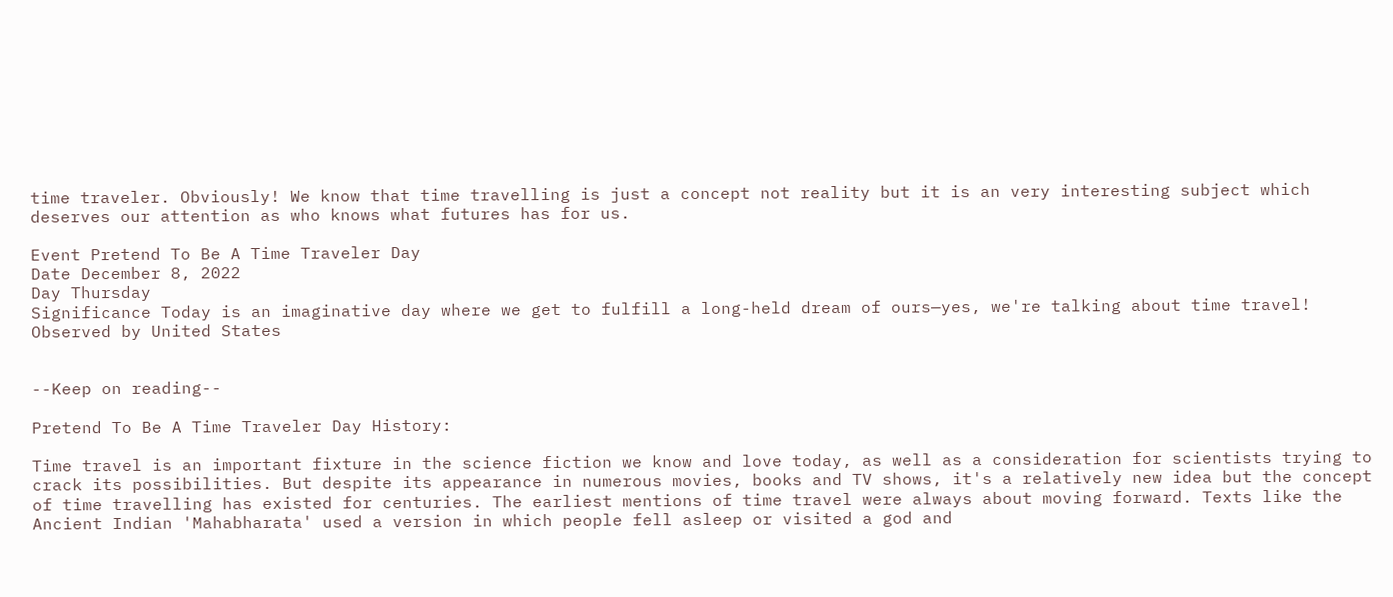time traveler. Obviously! We know that time travelling is just a concept not reality but it is an very interesting subject which deserves our attention as who knows what futures has for us.

Event Pretend To Be A Time Traveler Day
Date December 8, 2022
Day Thursday
Significance Today is an imaginative day where we get to fulfill a long-held dream of ours—yes, we're talking about time travel!
Observed by United States


--Keep on reading--

Pretend To Be A Time Traveler Day History:

Time travel is an important fixture in the science fiction we know and love today, as well as a consideration for scientists trying to crack its possibilities. But despite its appearance in numerous movies, books and TV shows, it's a relatively new idea but the concept of time travelling has existed for centuries. The earliest mentions of time travel were always about moving forward. Texts like the Ancient Indian 'Mahabharata' used a version in which people fell asleep or visited a god and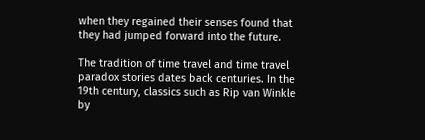when they regained their senses found that they had jumped forward into the future.

The tradition of time travel and time travel paradox stories dates back centuries. In the 19th century, classics such as Rip van Winkle by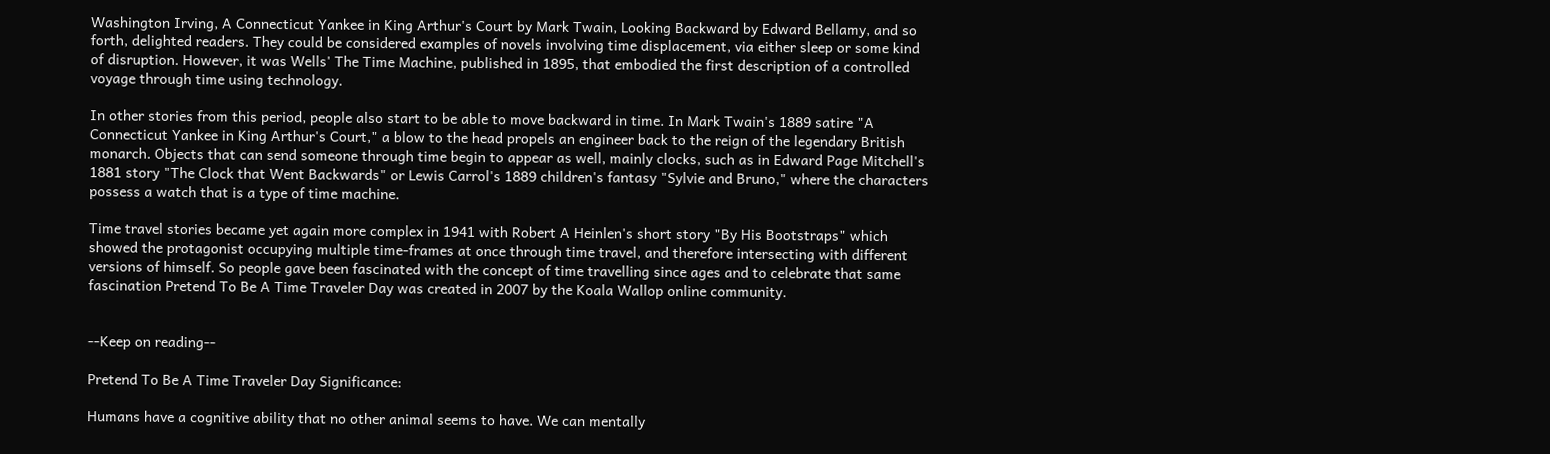Washington Irving, A Connecticut Yankee in King Arthur's Court by Mark Twain, Looking Backward by Edward Bellamy, and so forth, delighted readers. They could be considered examples of novels involving time displacement, via either sleep or some kind of disruption. However, it was Wells' The Time Machine, published in 1895, that embodied the first description of a controlled voyage through time using technology.

In other stories from this period, people also start to be able to move backward in time. In Mark Twain's 1889 satire "A Connecticut Yankee in King Arthur's Court," a blow to the head propels an engineer back to the reign of the legendary British monarch. Objects that can send someone through time begin to appear as well, mainly clocks, such as in Edward Page Mitchell's 1881 story "The Clock that Went Backwards" or Lewis Carrol's 1889 children's fantasy "Sylvie and Bruno," where the characters possess a watch that is a type of time machine.

Time travel stories became yet again more complex in 1941 with Robert A Heinlen's short story "By His Bootstraps" which showed the protagonist occupying multiple time-frames at once through time travel, and therefore intersecting with different versions of himself. So people gave been fascinated with the concept of time travelling since ages and to celebrate that same fascination Pretend To Be A Time Traveler Day was created in 2007 by the Koala Wallop online community.


--Keep on reading--

Pretend To Be A Time Traveler Day Significance:

Humans have a cognitive ability that no other animal seems to have. We can mentally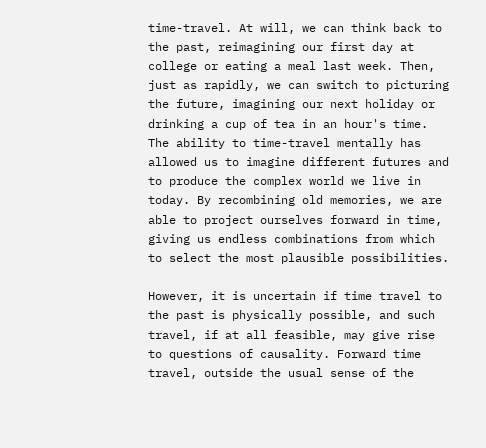time-travel. At will, we can think back to the past, reimagining our first day at college or eating a meal last week. Then, just as rapidly, we can switch to picturing the future, imagining our next holiday or drinking a cup of tea in an hour's time. The ability to time-travel mentally has allowed us to imagine different futures and to produce the complex world we live in today. By recombining old memories, we are able to project ourselves forward in time, giving us endless combinations from which to select the most plausible possibilities.

However, it is uncertain if time travel to the past is physically possible, and such travel, if at all feasible, may give rise to questions of causality. Forward time travel, outside the usual sense of the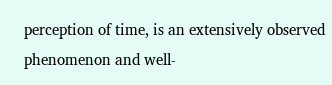perception of time, is an extensively observed phenomenon and well-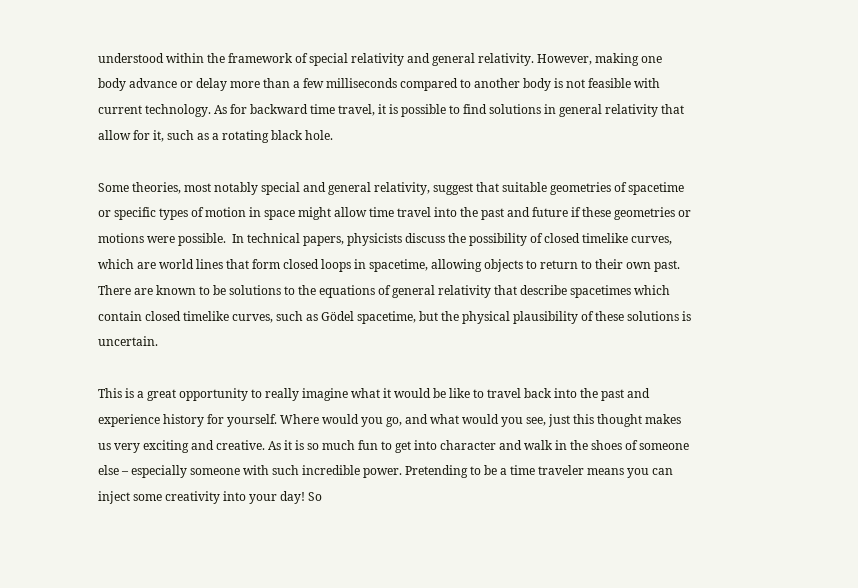understood within the framework of special relativity and general relativity. However, making one body advance or delay more than a few milliseconds compared to another body is not feasible with current technology. As for backward time travel, it is possible to find solutions in general relativity that allow for it, such as a rotating black hole.

Some theories, most notably special and general relativity, suggest that suitable geometries of spacetime or specific types of motion in space might allow time travel into the past and future if these geometries or motions were possible.  In technical papers, physicists discuss the possibility of closed timelike curves, which are world lines that form closed loops in spacetime, allowing objects to return to their own past. There are known to be solutions to the equations of general relativity that describe spacetimes which contain closed timelike curves, such as Gödel spacetime, but the physical plausibility of these solutions is uncertain.

This is a great opportunity to really imagine what it would be like to travel back into the past and experience history for yourself. Where would you go, and what would you see, just this thought makes us very exciting and creative. As it is so much fun to get into character and walk in the shoes of someone else – especially someone with such incredible power. Pretending to be a time traveler means you can inject some creativity into your day! So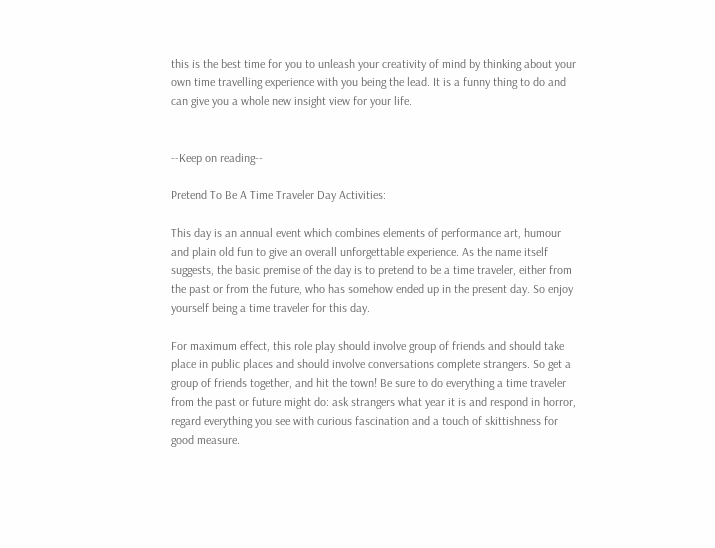this is the best time for you to unleash your creativity of mind by thinking about your own time travelling experience with you being the lead. It is a funny thing to do and can give you a whole new insight view for your life.


--Keep on reading--

Pretend To Be A Time Traveler Day Activities:

This day is an annual event which combines elements of performance art, humour and plain old fun to give an overall unforgettable experience. As the name itself suggests, the basic premise of the day is to pretend to be a time traveler, either from the past or from the future, who has somehow ended up in the present day. So enjoy yourself being a time traveler for this day.

For maximum effect, this role play should involve group of friends and should take place in public places and should involve conversations complete strangers. So get a group of friends together, and hit the town! Be sure to do everything a time traveler from the past or future might do: ask strangers what year it is and respond in horror, regard everything you see with curious fascination and a touch of skittishness for good measure.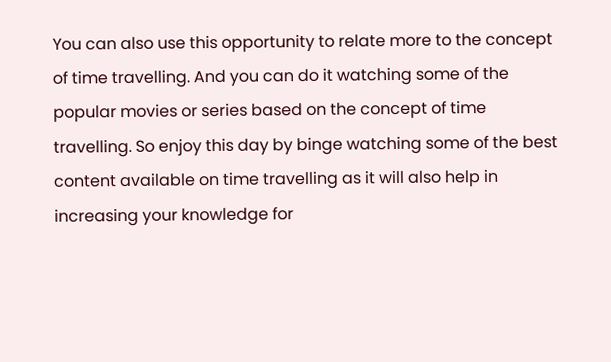You can also use this opportunity to relate more to the concept of time travelling. And you can do it watching some of the popular movies or series based on the concept of time travelling. So enjoy this day by binge watching some of the best content available on time travelling as it will also help in increasing your knowledge for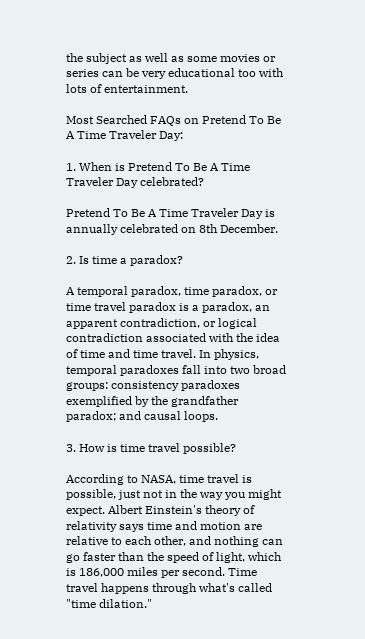the subject as well as some movies or series can be very educational too with lots of entertainment.

Most Searched FAQs on Pretend To Be A Time Traveler Day:

1. When is Pretend To Be A Time Traveler Day celebrated?

Pretend To Be A Time Traveler Day is annually celebrated on 8th December.

2. Is time a paradox?

A temporal paradox, time paradox, or time travel paradox is a paradox, an apparent contradiction, or logical contradiction associated with the idea of time and time travel. In physics, temporal paradoxes fall into two broad groups: consistency paradoxes exemplified by the grandfather paradox; and causal loops.

3. How is time travel possible?

According to NASA, time travel is possible, just not in the way you might expect. Albert Einstein's theory of relativity says time and motion are relative to each other, and nothing can go faster than the speed of light, which is 186,000 miles per second. Time travel happens through what's called "time dilation."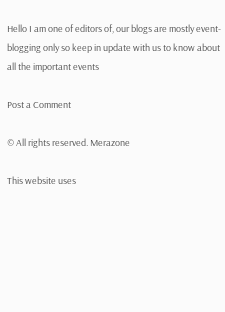Hello I am one of editors of, our blogs are mostly event-blogging only so keep in update with us to know about all the important events

Post a Comment

© All rights reserved. Merazone

This website uses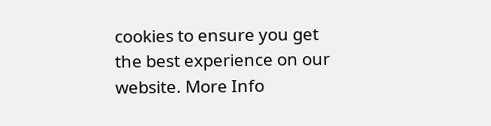cookies to ensure you get the best experience on our website. More Info